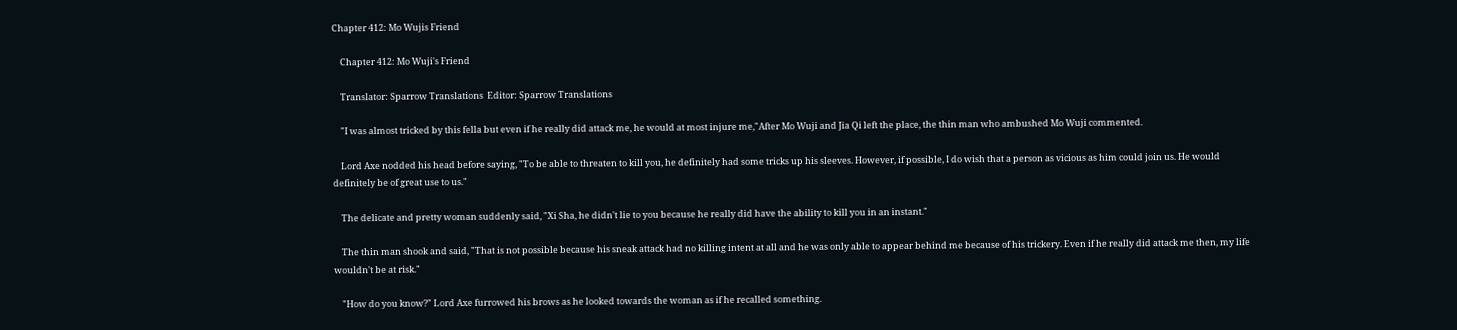Chapter 412: Mo Wujis Friend

    Chapter 412: Mo Wuji's Friend

    Translator: Sparrow Translations  Editor: Sparrow Translations

    "I was almost tricked by this fella but even if he really did attack me, he would at most injure me,"After Mo Wuji and Jia Qi left the place, the thin man who ambushed Mo Wuji commented.

    Lord Axe nodded his head before saying, "To be able to threaten to kill you, he definitely had some tricks up his sleeves. However, if possible, I do wish that a person as vicious as him could join us. He would definitely be of great use to us."

    The delicate and pretty woman suddenly said, "Xi Sha, he didn't lie to you because he really did have the ability to kill you in an instant."

    The thin man shook and said, "That is not possible because his sneak attack had no killing intent at all and he was only able to appear behind me because of his trickery. Even if he really did attack me then, my life wouldn't be at risk."

    "How do you know?" Lord Axe furrowed his brows as he looked towards the woman as if he recalled something.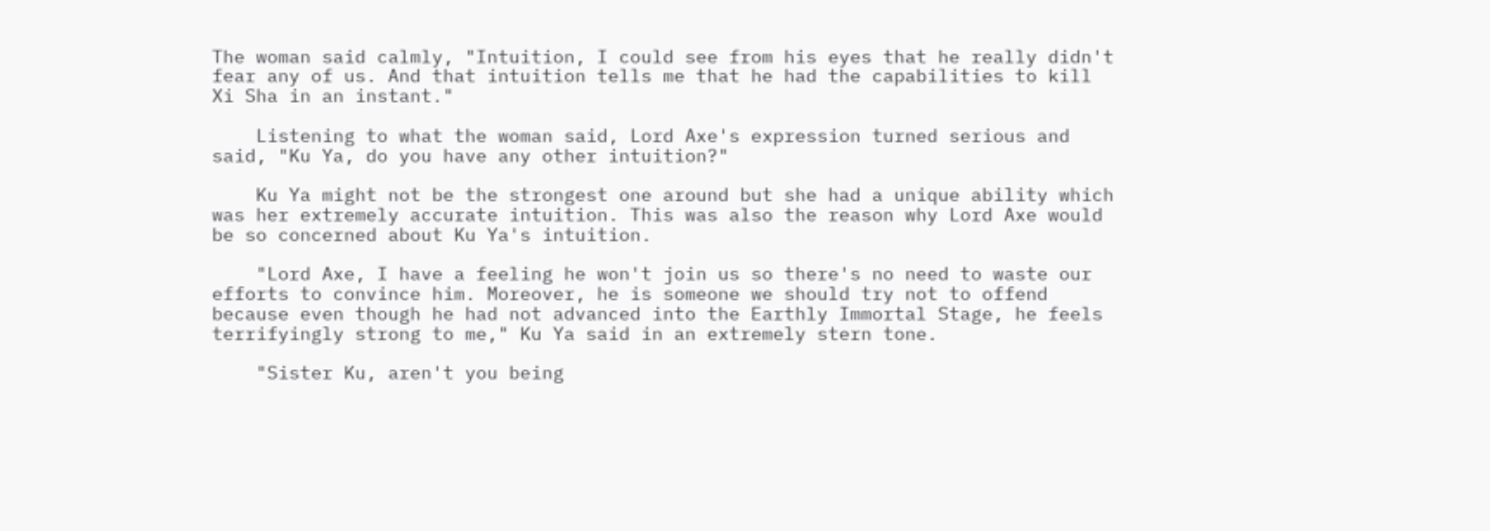The woman said calmly, "Intuition, I could see from his eyes that he really didn't fear any of us. And that intuition tells me that he had the capabilities to kill Xi Sha in an instant."

    Listening to what the woman said, Lord Axe's expression turned serious and said, "Ku Ya, do you have any other intuition?"

    Ku Ya might not be the strongest one around but she had a unique ability which was her extremely accurate intuition. This was also the reason why Lord Axe would be so concerned about Ku Ya's intuition.

    "Lord Axe, I have a feeling he won't join us so there's no need to waste our efforts to convince him. Moreover, he is someone we should try not to offend because even though he had not advanced into the Earthly Immortal Stage, he feels terrifyingly strong to me," Ku Ya said in an extremely stern tone.

    "Sister Ku, aren't you being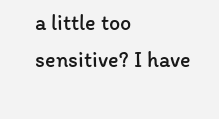a little too sensitive? I have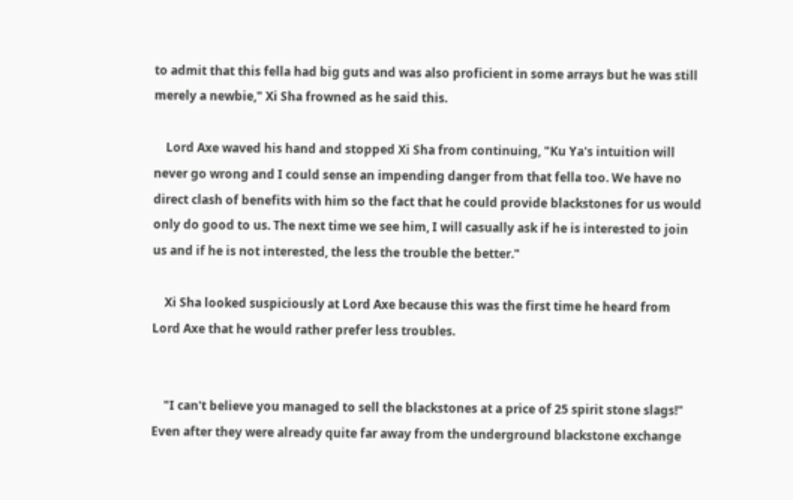to admit that this fella had big guts and was also proficient in some arrays but he was still merely a newbie," Xi Sha frowned as he said this.

    Lord Axe waved his hand and stopped Xi Sha from continuing, "Ku Ya's intuition will never go wrong and I could sense an impending danger from that fella too. We have no direct clash of benefits with him so the fact that he could provide blackstones for us would only do good to us. The next time we see him, I will casually ask if he is interested to join us and if he is not interested, the less the trouble the better."

    Xi Sha looked suspiciously at Lord Axe because this was the first time he heard from Lord Axe that he would rather prefer less troubles.


    "I can't believe you managed to sell the blackstones at a price of 25 spirit stone slags!" Even after they were already quite far away from the underground blackstone exchange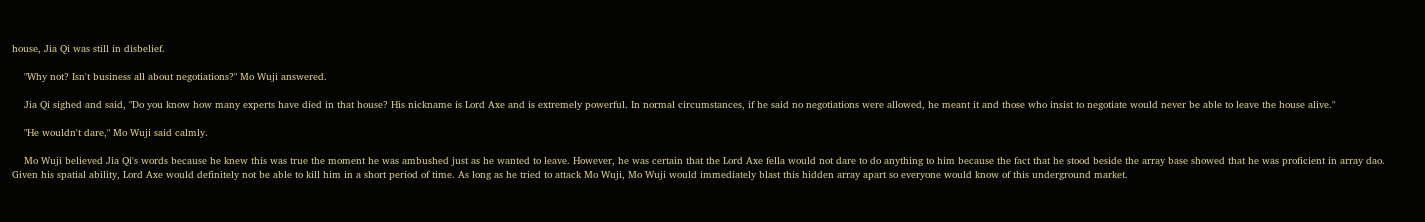house, Jia Qi was still in disbelief.

    "Why not? Isn't business all about negotiations?" Mo Wuji answered.

    Jia Qi sighed and said, "Do you know how many experts have died in that house? His nickname is Lord Axe and is extremely powerful. In normal circumstances, if he said no negotiations were allowed, he meant it and those who insist to negotiate would never be able to leave the house alive."

    "He wouldn't dare," Mo Wuji said calmly.

    Mo Wuji believed Jia Qi's words because he knew this was true the moment he was ambushed just as he wanted to leave. However, he was certain that the Lord Axe fella would not dare to do anything to him because the fact that he stood beside the array base showed that he was proficient in array dao. Given his spatial ability, Lord Axe would definitely not be able to kill him in a short period of time. As long as he tried to attack Mo Wuji, Mo Wuji would immediately blast this hidden array apart so everyone would know of this underground market.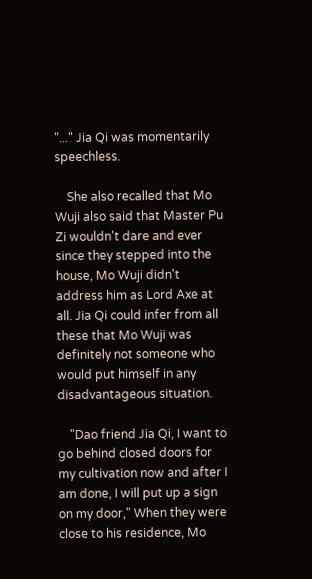"..." Jia Qi was momentarily speechless.

    She also recalled that Mo Wuji also said that Master Pu Zi wouldn't dare and ever since they stepped into the house, Mo Wuji didn't address him as Lord Axe at all. Jia Qi could infer from all these that Mo Wuji was definitely not someone who would put himself in any disadvantageous situation.

    "Dao friend Jia Qi, I want to go behind closed doors for my cultivation now and after I am done, I will put up a sign on my door," When they were close to his residence, Mo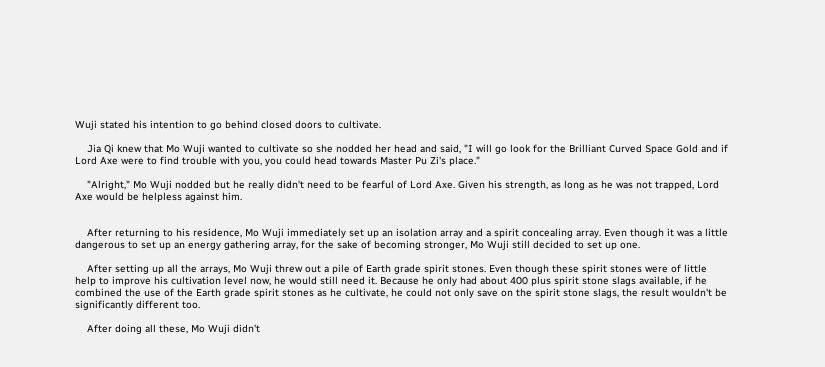Wuji stated his intention to go behind closed doors to cultivate.

    Jia Qi knew that Mo Wuji wanted to cultivate so she nodded her head and said, "I will go look for the Brilliant Curved Space Gold and if Lord Axe were to find trouble with you, you could head towards Master Pu Zi's place."

    "Alright," Mo Wuji nodded but he really didn't need to be fearful of Lord Axe. Given his strength, as long as he was not trapped, Lord Axe would be helpless against him.


    After returning to his residence, Mo Wuji immediately set up an isolation array and a spirit concealing array. Even though it was a little dangerous to set up an energy gathering array, for the sake of becoming stronger, Mo Wuji still decided to set up one.

    After setting up all the arrays, Mo Wuji threw out a pile of Earth grade spirit stones. Even though these spirit stones were of little help to improve his cultivation level now, he would still need it. Because he only had about 400 plus spirit stone slags available, if he combined the use of the Earth grade spirit stones as he cultivate, he could not only save on the spirit stone slags, the result wouldn't be significantly different too.

    After doing all these, Mo Wuji didn't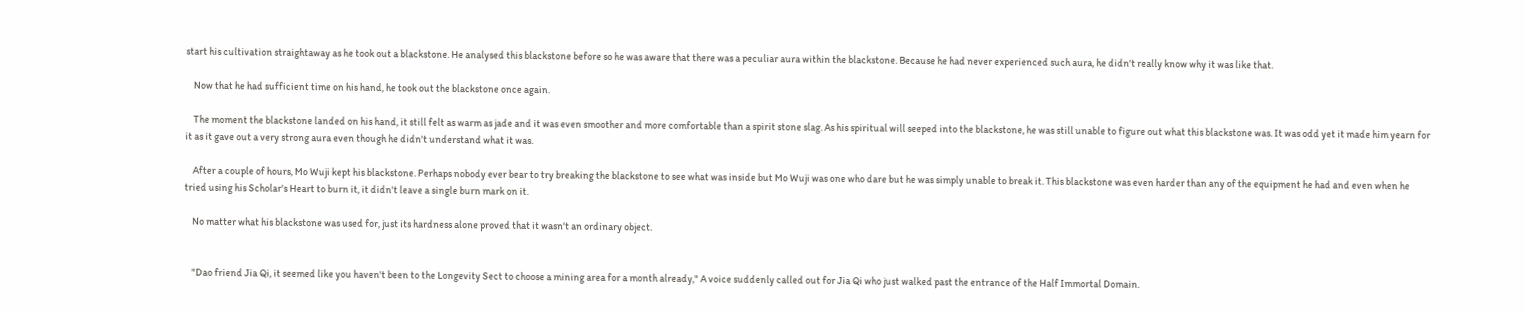start his cultivation straightaway as he took out a blackstone. He analysed this blackstone before so he was aware that there was a peculiar aura within the blackstone. Because he had never experienced such aura, he didn't really know why it was like that.

    Now that he had sufficient time on his hand, he took out the blackstone once again.

    The moment the blackstone landed on his hand, it still felt as warm as jade and it was even smoother and more comfortable than a spirit stone slag. As his spiritual will seeped into the blackstone, he was still unable to figure out what this blackstone was. It was odd yet it made him yearn for it as it gave out a very strong aura even though he didn't understand what it was.

    After a couple of hours, Mo Wuji kept his blackstone. Perhaps nobody ever bear to try breaking the blackstone to see what was inside but Mo Wuji was one who dare but he was simply unable to break it. This blackstone was even harder than any of the equipment he had and even when he tried using his Scholar's Heart to burn it, it didn't leave a single burn mark on it.

    No matter what his blackstone was used for, just its hardness alone proved that it wasn't an ordinary object.


    "Dao friend Jia Qi, it seemed like you haven't been to the Longevity Sect to choose a mining area for a month already," A voice suddenly called out for Jia Qi who just walked past the entrance of the Half Immortal Domain.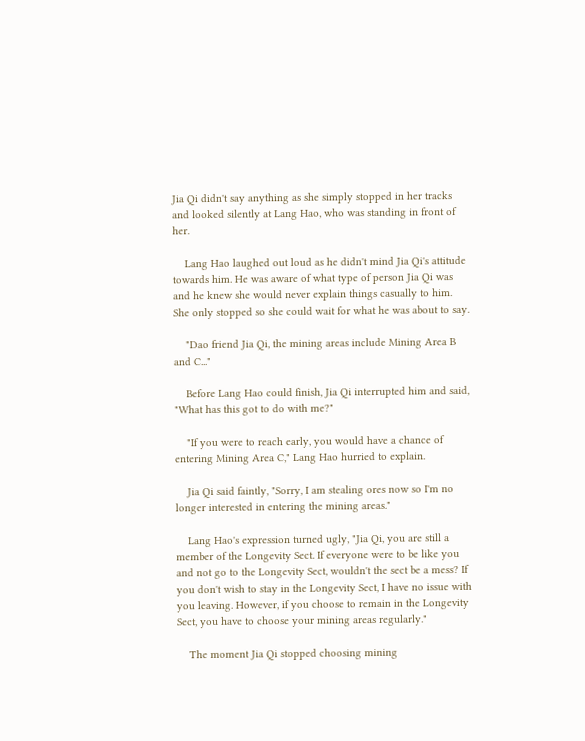Jia Qi didn't say anything as she simply stopped in her tracks and looked silently at Lang Hao, who was standing in front of her.

    Lang Hao laughed out loud as he didn't mind Jia Qi's attitude towards him. He was aware of what type of person Jia Qi was and he knew she would never explain things casually to him. She only stopped so she could wait for what he was about to say.

    "Dao friend Jia Qi, the mining areas include Mining Area B and C..."

    Before Lang Hao could finish, Jia Qi interrupted him and said, "What has this got to do with me?"

    "If you were to reach early, you would have a chance of entering Mining Area C," Lang Hao hurried to explain.

    Jia Qi said faintly, "Sorry, I am stealing ores now so I'm no longer interested in entering the mining areas."

    Lang Hao's expression turned ugly, "Jia Qi, you are still a member of the Longevity Sect. If everyone were to be like you and not go to the Longevity Sect, wouldn't the sect be a mess? If you don't wish to stay in the Longevity Sect, I have no issue with you leaving. However, if you choose to remain in the Longevity Sect, you have to choose your mining areas regularly."

    The moment Jia Qi stopped choosing mining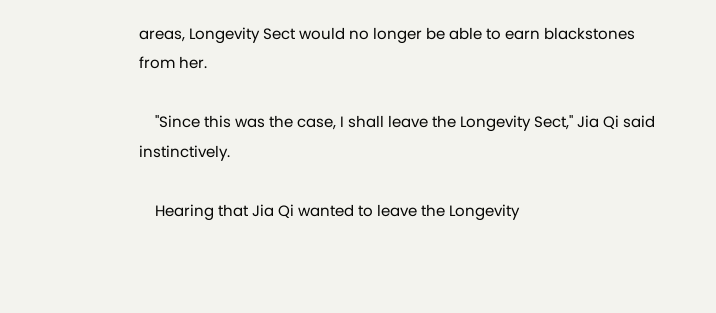areas, Longevity Sect would no longer be able to earn blackstones from her.

    "Since this was the case, I shall leave the Longevity Sect," Jia Qi said instinctively.

    Hearing that Jia Qi wanted to leave the Longevity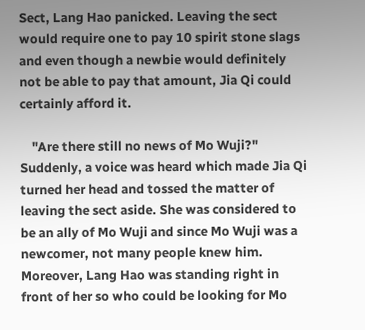Sect, Lang Hao panicked. Leaving the sect would require one to pay 10 spirit stone slags and even though a newbie would definitely not be able to pay that amount, Jia Qi could certainly afford it.

    "Are there still no news of Mo Wuji?" Suddenly, a voice was heard which made Jia Qi turned her head and tossed the matter of leaving the sect aside. She was considered to be an ally of Mo Wuji and since Mo Wuji was a newcomer, not many people knew him. Moreover, Lang Hao was standing right in front of her so who could be looking for Mo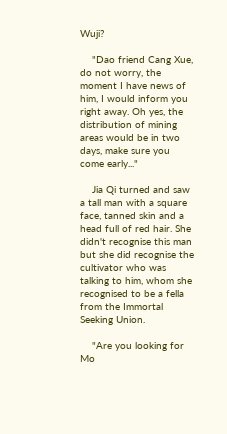Wuji?

    "Dao friend Cang Xue, do not worry, the moment I have news of him, I would inform you right away. Oh yes, the distribution of mining areas would be in two days, make sure you come early..."

    Jia Qi turned and saw a tall man with a square face, tanned skin and a head full of red hair. She didn't recognise this man but she did recognise the cultivator who was talking to him, whom she recognised to be a fella from the Immortal Seeking Union.

    "Are you looking for Mo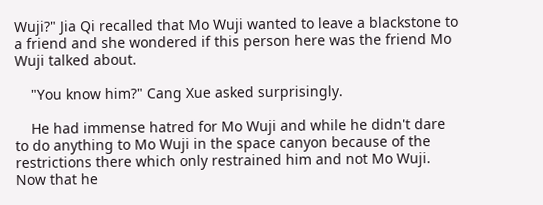Wuji?" Jia Qi recalled that Mo Wuji wanted to leave a blackstone to a friend and she wondered if this person here was the friend Mo Wuji talked about.

    "You know him?" Cang Xue asked surprisingly.

    He had immense hatred for Mo Wuji and while he didn't dare to do anything to Mo Wuji in the space canyon because of the restrictions there which only restrained him and not Mo Wuji. Now that he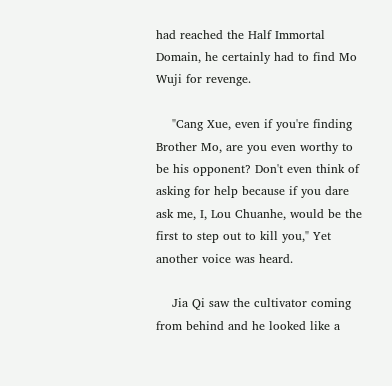had reached the Half Immortal Domain, he certainly had to find Mo Wuji for revenge.

    "Cang Xue, even if you're finding Brother Mo, are you even worthy to be his opponent? Don't even think of asking for help because if you dare ask me, I, Lou Chuanhe, would be the first to step out to kill you," Yet another voice was heard.

    Jia Qi saw the cultivator coming from behind and he looked like a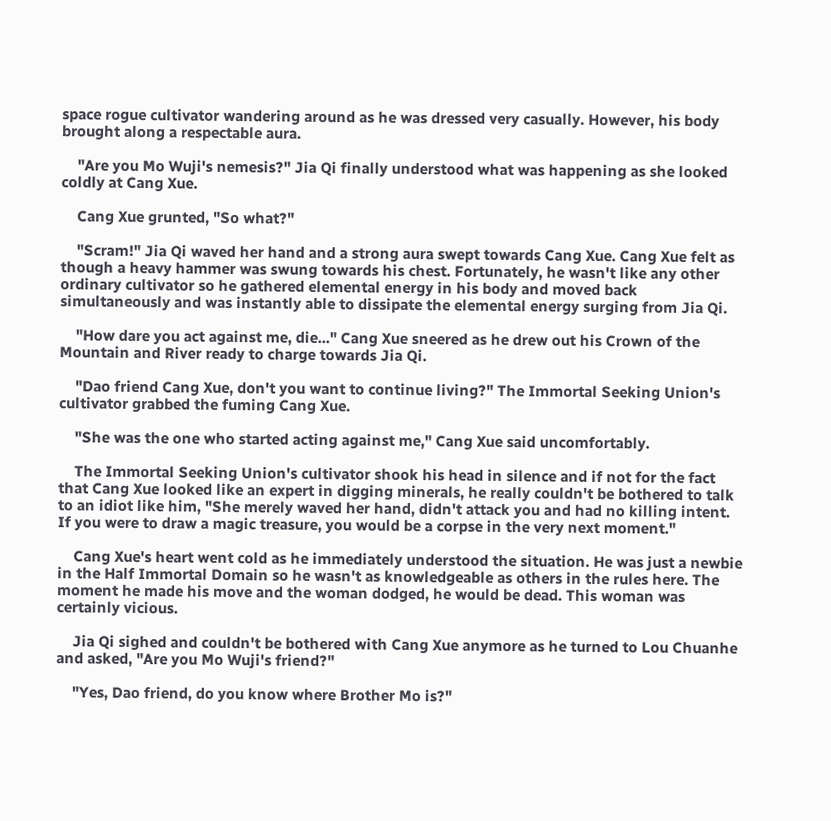space rogue cultivator wandering around as he was dressed very casually. However, his body brought along a respectable aura.

    "Are you Mo Wuji's nemesis?" Jia Qi finally understood what was happening as she looked coldly at Cang Xue.

    Cang Xue grunted, "So what?"

    "Scram!" Jia Qi waved her hand and a strong aura swept towards Cang Xue. Cang Xue felt as though a heavy hammer was swung towards his chest. Fortunately, he wasn't like any other ordinary cultivator so he gathered elemental energy in his body and moved back simultaneously and was instantly able to dissipate the elemental energy surging from Jia Qi.

    "How dare you act against me, die..." Cang Xue sneered as he drew out his Crown of the Mountain and River ready to charge towards Jia Qi.

    "Dao friend Cang Xue, don't you want to continue living?" The Immortal Seeking Union's cultivator grabbed the fuming Cang Xue.

    "She was the one who started acting against me," Cang Xue said uncomfortably.

    The Immortal Seeking Union's cultivator shook his head in silence and if not for the fact that Cang Xue looked like an expert in digging minerals, he really couldn't be bothered to talk to an idiot like him, "She merely waved her hand, didn't attack you and had no killing intent. If you were to draw a magic treasure, you would be a corpse in the very next moment."

    Cang Xue's heart went cold as he immediately understood the situation. He was just a newbie in the Half Immortal Domain so he wasn't as knowledgeable as others in the rules here. The moment he made his move and the woman dodged, he would be dead. This woman was certainly vicious.

    Jia Qi sighed and couldn't be bothered with Cang Xue anymore as he turned to Lou Chuanhe and asked, "Are you Mo Wuji's friend?"

    "Yes, Dao friend, do you know where Brother Mo is?"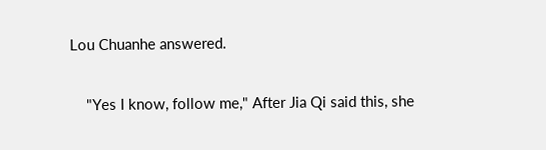Lou Chuanhe answered.

    "Yes I know, follow me," After Jia Qi said this, she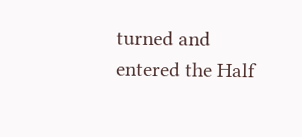turned and entered the Half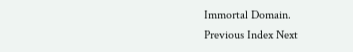Immortal Domain.
Previous Index Next